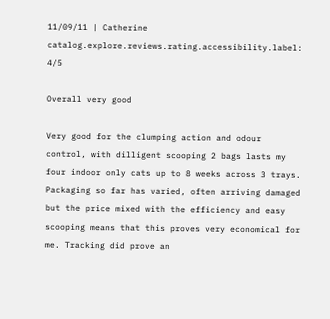11/09/11 | Catherine
catalog.explore.reviews.rating.accessibility.label: 4/5

Overall very good

Very good for the clumping action and odour control, with dilligent scooping 2 bags lasts my four indoor only cats up to 8 weeks across 3 trays. Packaging so far has varied, often arriving damaged but the price mixed with the efficiency and easy scooping means that this proves very economical for me. Tracking did prove an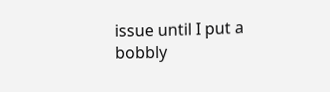issue until I put a bobbly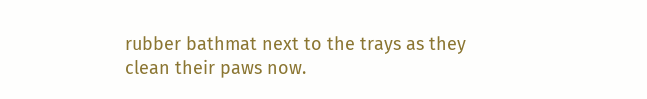rubber bathmat next to the trays as they clean their paws now.